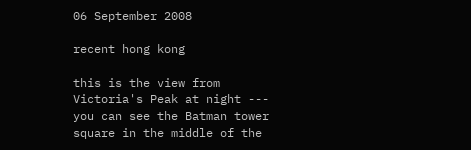06 September 2008

recent hong kong

this is the view from Victoria's Peak at night --- you can see the Batman tower square in the middle of the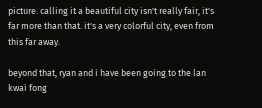picture. calling it a beautiful city isn't really fair, it's far more than that. it's a very colorful city, even from this far away.

beyond that, ryan and i have been going to the lan kwai fong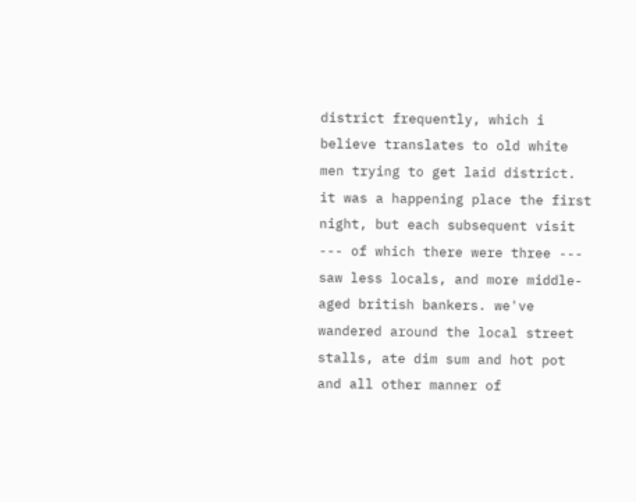district frequently, which i believe translates to old white men trying to get laid district. it was a happening place the first night, but each subsequent visit --- of which there were three --- saw less locals, and more middle-aged british bankers. we've wandered around the local street stalls, ate dim sum and hot pot and all other manner of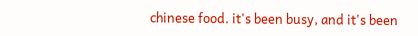chinese food. it's been busy, and it's been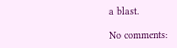a blast.

No comments: